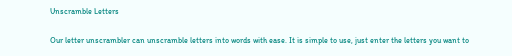Unscramble Letters

Our letter unscrambler can unscramble letters into words with ease. It is simple to use, just enter the letters you want to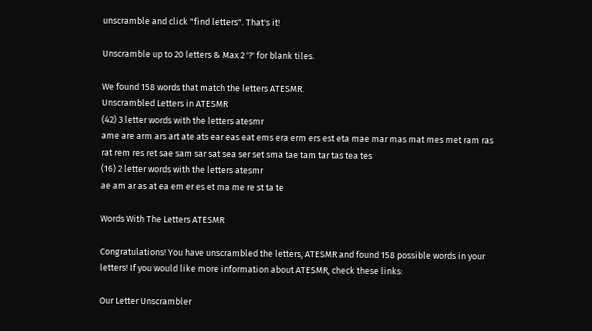unscramble and click "find letters". That's it!

Unscramble up to 20 letters & Max 2 '?' for blank tiles.

We found 158 words that match the letters ATESMR.
Unscrambled Letters in ATESMR
(42) 3 letter words with the letters atesmr
ame are arm ars art ate ats ear eas eat ems era erm ers est eta mae mar mas mat mes met ram ras rat rem res ret sae sam sar sat sea ser set sma tae tam tar tas tea tes
(16) 2 letter words with the letters atesmr
ae am ar as at ea em er es et ma me re st ta te

Words With The Letters ATESMR

Congratulations! You have unscrambled the letters, ATESMR and found 158 possible words in your letters! If you would like more information about ATESMR, check these links:

Our Letter Unscrambler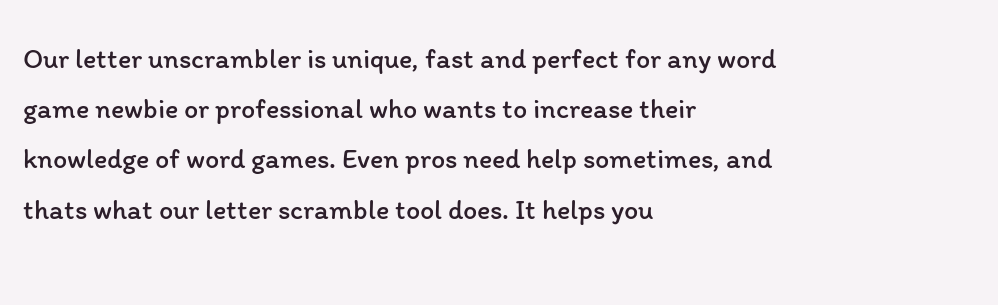Our letter unscrambler is unique, fast and perfect for any word game newbie or professional who wants to increase their knowledge of word games. Even pros need help sometimes, and thats what our letter scramble tool does. It helps you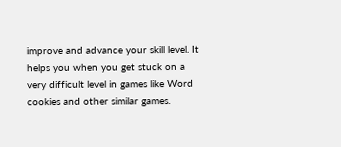improve and advance your skill level. It helps you when you get stuck on a very difficult level in games like Word cookies and other similar games.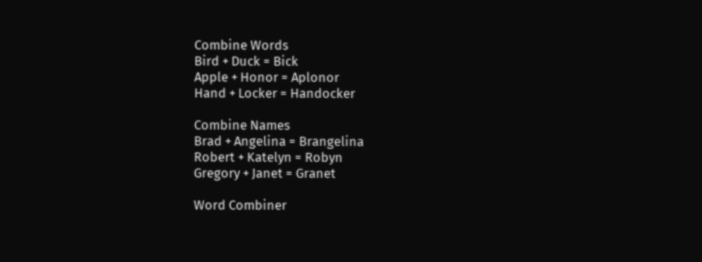Combine Words
Bird + Duck = Bick
Apple + Honor = Aplonor
Hand + Locker = Handocker

Combine Names
Brad + Angelina = Brangelina
Robert + Katelyn = Robyn
Gregory + Janet = Granet

Word Combiner